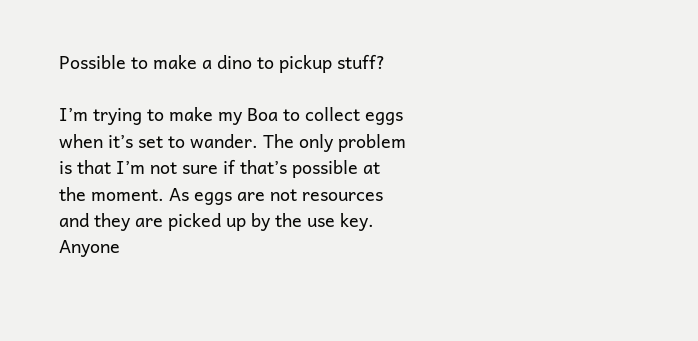Possible to make a dino to pickup stuff?

I’m trying to make my Boa to collect eggs when it’s set to wander. The only problem is that I’m not sure if that’s possible at the moment. As eggs are not resources and they are picked up by the use key. Anyone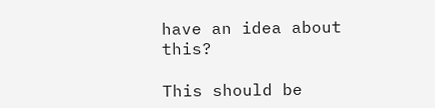have an idea about this?

This should be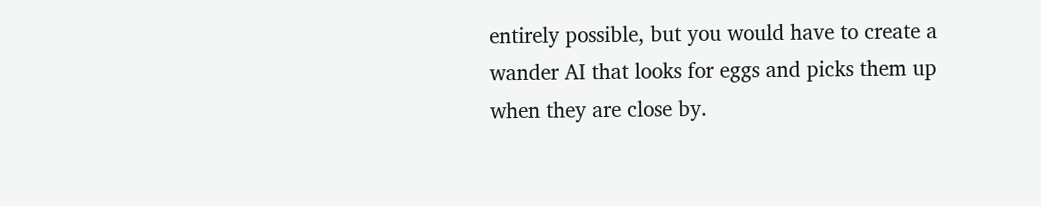entirely possible, but you would have to create a wander AI that looks for eggs and picks them up when they are close by.